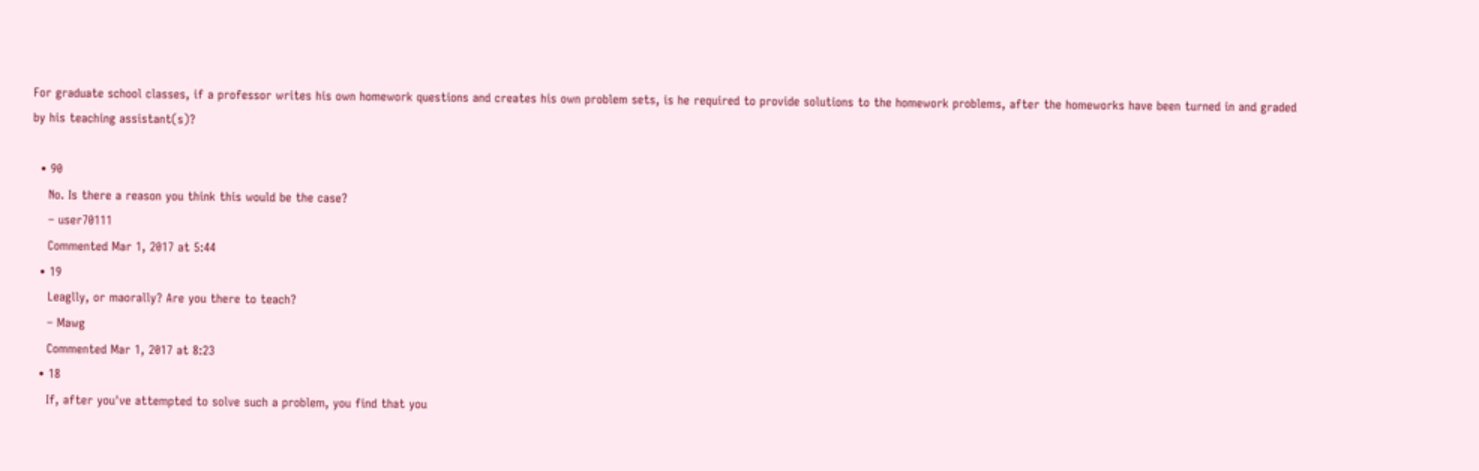For graduate school classes, if a professor writes his own homework questions and creates his own problem sets, is he required to provide solutions to the homework problems, after the homeworks have been turned in and graded by his teaching assistant(s)?

  • 90
    No. Is there a reason you think this would be the case?
    – user70111
    Commented Mar 1, 2017 at 5:44
  • 19
    Leaglly, or maorally? Are you there to teach?
    – Mawg
    Commented Mar 1, 2017 at 8:23
  • 18
    If, after you've attempted to solve such a problem, you find that you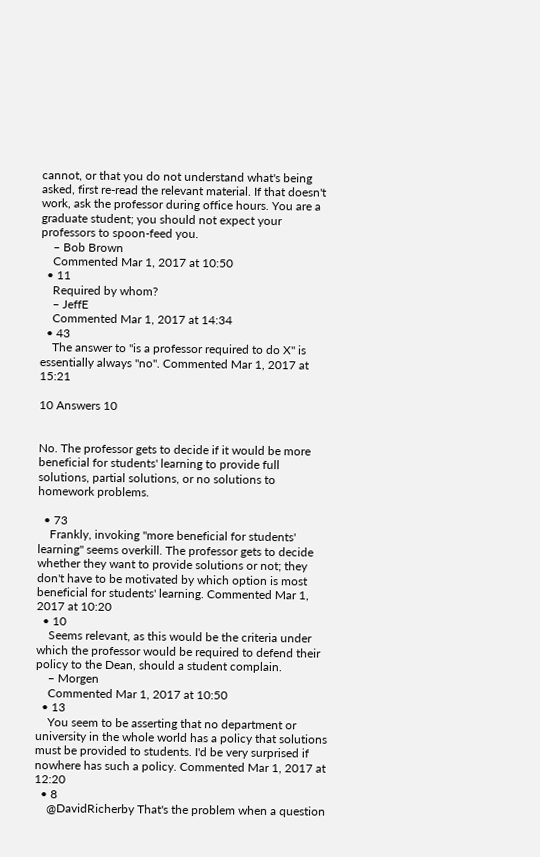cannot, or that you do not understand what's being asked, first re-read the relevant material. If that doesn't work, ask the professor during office hours. You are a graduate student; you should not expect your professors to spoon-feed you.
    – Bob Brown
    Commented Mar 1, 2017 at 10:50
  • 11
    Required by whom?
    – JeffE
    Commented Mar 1, 2017 at 14:34
  • 43
    The answer to "is a professor required to do X" is essentially always "no". Commented Mar 1, 2017 at 15:21

10 Answers 10


No. The professor gets to decide if it would be more beneficial for students' learning to provide full solutions, partial solutions, or no solutions to homework problems.

  • 73
    Frankly, invoking "more beneficial for students' learning" seems overkill. The professor gets to decide whether they want to provide solutions or not; they don't have to be motivated by which option is most beneficial for students' learning. Commented Mar 1, 2017 at 10:20
  • 10
    Seems relevant, as this would be the criteria under which the professor would be required to defend their policy to the Dean, should a student complain.
    – Morgen
    Commented Mar 1, 2017 at 10:50
  • 13
    You seem to be asserting that no department or university in the whole world has a policy that solutions must be provided to students. I'd be very surprised if nowhere has such a policy. Commented Mar 1, 2017 at 12:20
  • 8
    @DavidRicherby That's the problem when a question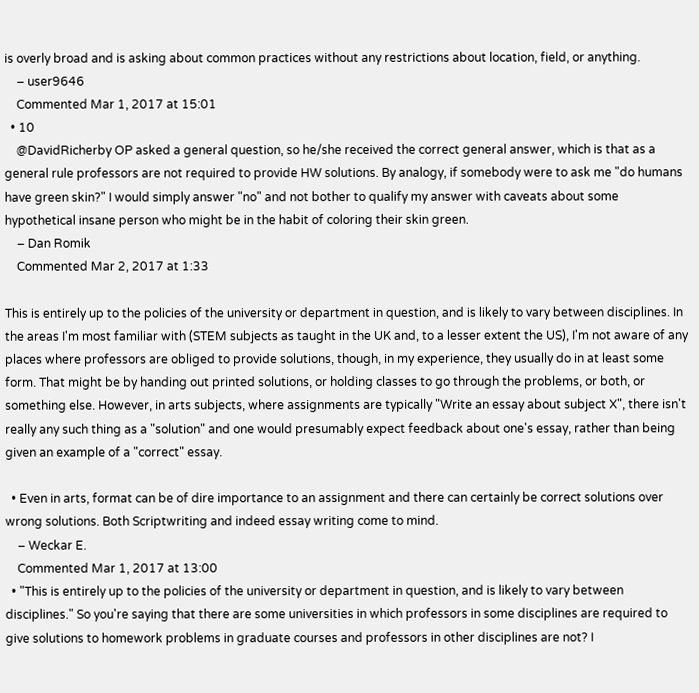is overly broad and is asking about common practices without any restrictions about location, field, or anything.
    – user9646
    Commented Mar 1, 2017 at 15:01
  • 10
    @DavidRicherby OP asked a general question, so he/she received the correct general answer, which is that as a general rule professors are not required to provide HW solutions. By analogy, if somebody were to ask me "do humans have green skin?" I would simply answer "no" and not bother to qualify my answer with caveats about some hypothetical insane person who might be in the habit of coloring their skin green.
    – Dan Romik
    Commented Mar 2, 2017 at 1:33

This is entirely up to the policies of the university or department in question, and is likely to vary between disciplines. In the areas I'm most familiar with (STEM subjects as taught in the UK and, to a lesser extent the US), I'm not aware of any places where professors are obliged to provide solutions, though, in my experience, they usually do in at least some form. That might be by handing out printed solutions, or holding classes to go through the problems, or both, or something else. However, in arts subjects, where assignments are typically "Write an essay about subject X", there isn't really any such thing as a "solution" and one would presumably expect feedback about one's essay, rather than being given an example of a "correct" essay.

  • Even in arts, format can be of dire importance to an assignment and there can certainly be correct solutions over wrong solutions. Both Scriptwriting and indeed essay writing come to mind.
    – Weckar E.
    Commented Mar 1, 2017 at 13:00
  • "This is entirely up to the policies of the university or department in question, and is likely to vary between disciplines." So you're saying that there are some universities in which professors in some disciplines are required to give solutions to homework problems in graduate courses and professors in other disciplines are not? I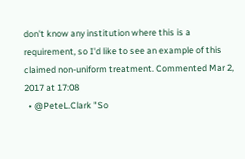don't know any institution where this is a requirement, so I'd like to see an example of this claimed non-uniform treatment. Commented Mar 2, 2017 at 17:08
  • @PeteL.Clark "So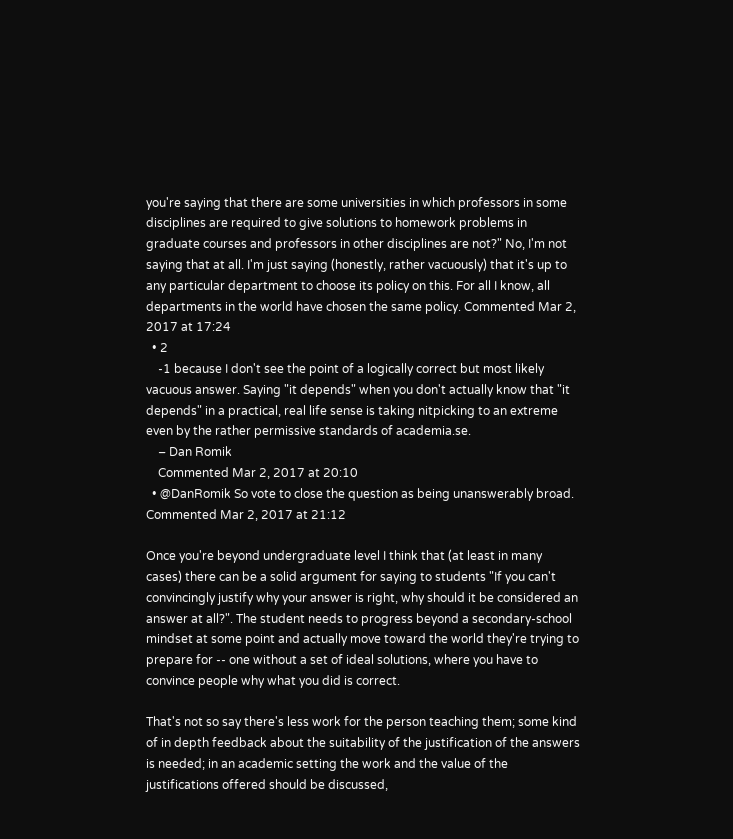you're saying that there are some universities in which professors in some disciplines are required to give solutions to homework problems in graduate courses and professors in other disciplines are not?" No, I'm not saying that at all. I'm just saying (honestly, rather vacuously) that it's up to any particular department to choose its policy on this. For all I know, all departments in the world have chosen the same policy. Commented Mar 2, 2017 at 17:24
  • 2
    -1 because I don't see the point of a logically correct but most likely vacuous answer. Saying "it depends" when you don't actually know that "it depends" in a practical, real life sense is taking nitpicking to an extreme even by the rather permissive standards of academia.se.
    – Dan Romik
    Commented Mar 2, 2017 at 20:10
  • @DanRomik So vote to close the question as being unanswerably broad. Commented Mar 2, 2017 at 21:12

Once you're beyond undergraduate level I think that (at least in many cases) there can be a solid argument for saying to students "If you can't convincingly justify why your answer is right, why should it be considered an answer at all?". The student needs to progress beyond a secondary-school mindset at some point and actually move toward the world they're trying to prepare for -- one without a set of ideal solutions, where you have to convince people why what you did is correct.

That's not so say there's less work for the person teaching them; some kind of in depth feedback about the suitability of the justification of the answers is needed; in an academic setting the work and the value of the justifications offered should be discussed,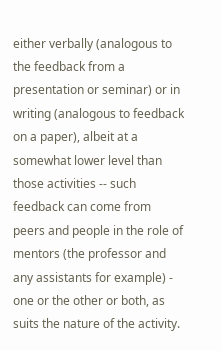either verbally (analogous to the feedback from a presentation or seminar) or in writing (analogous to feedback on a paper), albeit at a somewhat lower level than those activities -- such feedback can come from peers and people in the role of mentors (the professor and any assistants for example) - one or the other or both, as suits the nature of the activity.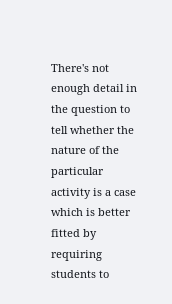There's not enough detail in the question to tell whether the nature of the particular activity is a case which is better fitted by requiring students to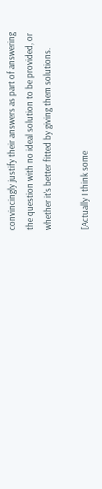convincingly justify their answers as part of answering the question with no ideal solution to be provided, or whether it's better fitted by giving them solutions.

[Actually I think some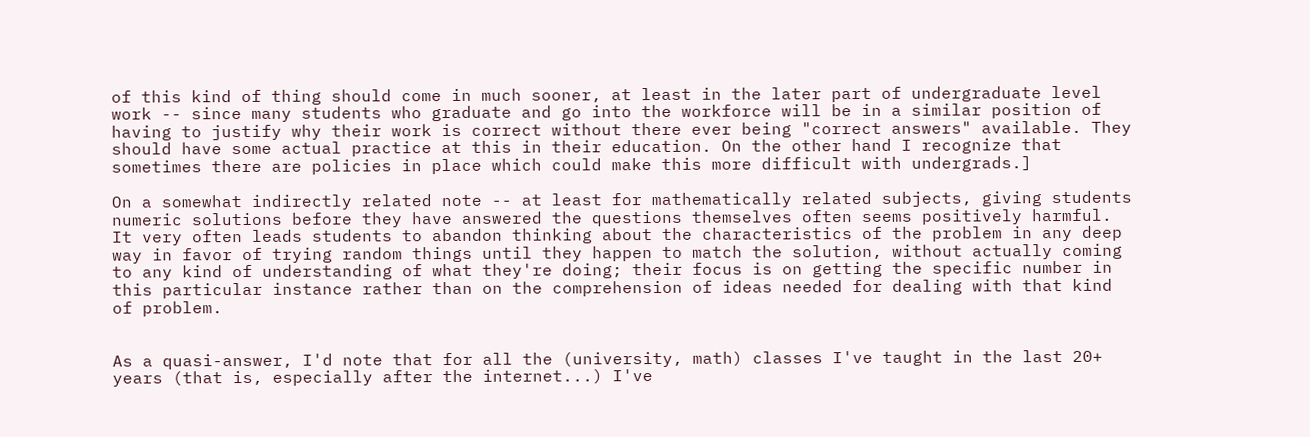of this kind of thing should come in much sooner, at least in the later part of undergraduate level work -- since many students who graduate and go into the workforce will be in a similar position of having to justify why their work is correct without there ever being "correct answers" available. They should have some actual practice at this in their education. On the other hand I recognize that sometimes there are policies in place which could make this more difficult with undergrads.]

On a somewhat indirectly related note -- at least for mathematically related subjects, giving students numeric solutions before they have answered the questions themselves often seems positively harmful. It very often leads students to abandon thinking about the characteristics of the problem in any deep way in favor of trying random things until they happen to match the solution, without actually coming to any kind of understanding of what they're doing; their focus is on getting the specific number in this particular instance rather than on the comprehension of ideas needed for dealing with that kind of problem.


As a quasi-answer, I'd note that for all the (university, math) classes I've taught in the last 20+ years (that is, especially after the internet...) I've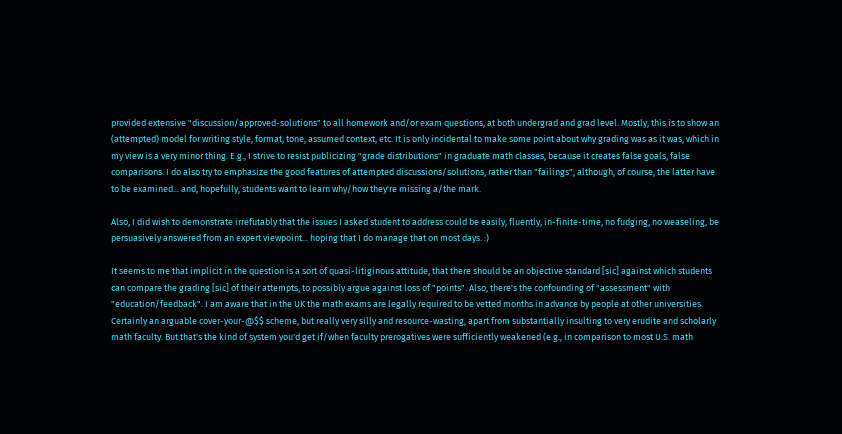provided extensive "discussion/approved-solutions" to all homework and/or exam questions, at both undergrad and grad level. Mostly, this is to show an (attempted) model for writing style, format, tone, assumed context, etc. It is only incidental to make some point about why grading was as it was, which in my view is a very minor thing. E.g., I strive to resist publicizing "grade distributions" in graduate math classes, because it creates false goals, false comparisons. I do also try to emphasize the good features of attempted discussions/solutions, rather than "failings", although, of course, the latter have to be examined... and, hopefully, students want to learn why/how they're missing a/the mark.

Also, I did wish to demonstrate irrefutably that the issues I asked student to address could be easily, fluently, in-finite-time, no fudging, no weaseling, be persuasively answered from an expert viewpoint... hoping that I do manage that on most days. :)

It seems to me that implicit in the question is a sort of quasi-litiginous attitude, that there should be an objective standard [sic] against which students can compare the grading [sic] of their attempts, to possibly argue against loss of "points". Also, there's the confounding of "assessment" with "education/feedback". I am aware that in the UK the math exams are legally required to be vetted months in advance by people at other universities. Certainly an arguable cover-your-@$$ scheme, but really very silly and resource-wasting, apart from substantially insulting to very erudite and scholarly math faculty. But that's the kind of system you'd get if/when faculty prerogatives were sufficiently weakened (e.g., in comparison to most U.S. math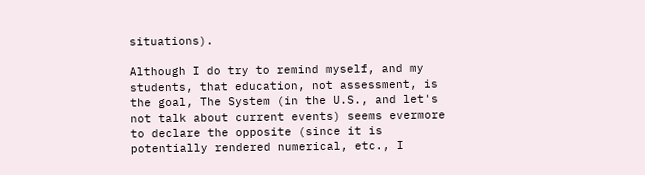situations).

Although I do try to remind myself, and my students, that education, not assessment, is the goal, The System (in the U.S., and let's not talk about current events) seems evermore to declare the opposite (since it is potentially rendered numerical, etc., I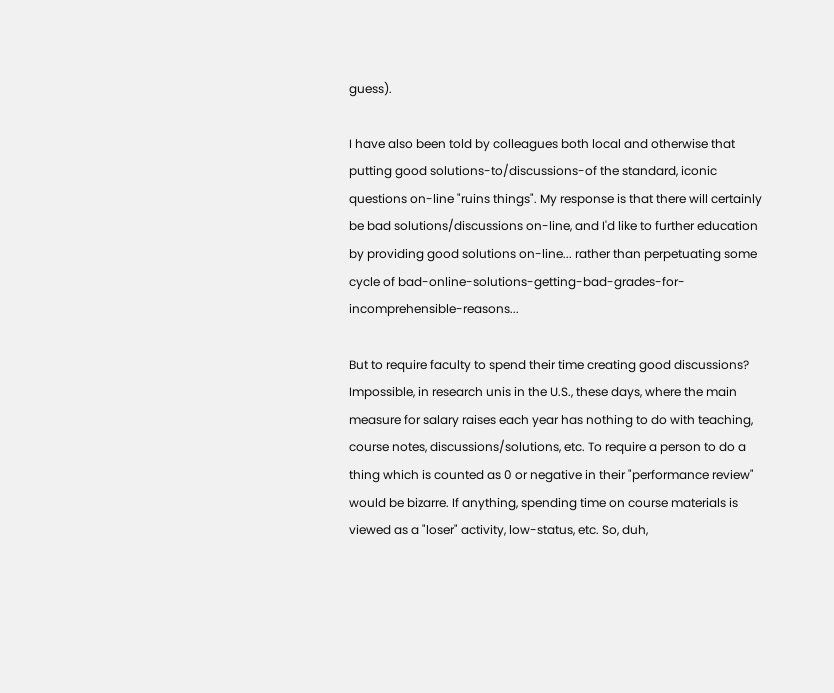guess).

I have also been told by colleagues both local and otherwise that putting good solutions-to/discussions-of the standard, iconic questions on-line "ruins things". My response is that there will certainly be bad solutions/discussions on-line, and I'd like to further education by providing good solutions on-line... rather than perpetuating some cycle of bad-online-solutions-getting-bad-grades-for-incomprehensible-reasons...

But to require faculty to spend their time creating good discussions? Impossible, in research unis in the U.S., these days, where the main measure for salary raises each year has nothing to do with teaching, course notes, discussions/solutions, etc. To require a person to do a thing which is counted as 0 or negative in their "performance review" would be bizarre. If anything, spending time on course materials is viewed as a "loser" activity, low-status, etc. So, duh,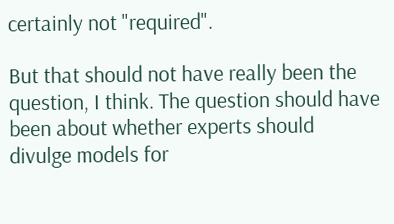certainly not "required".

But that should not have really been the question, I think. The question should have been about whether experts should divulge models for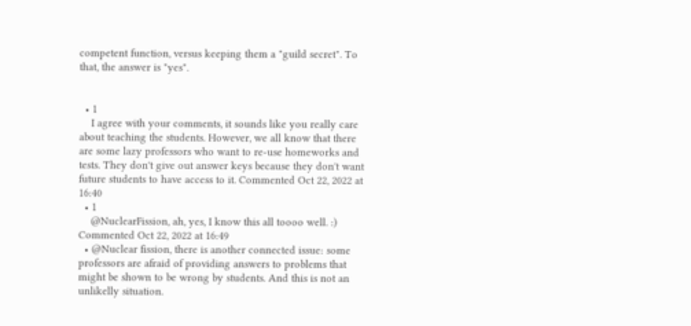competent function, versus keeping them a "guild secret". To that, the answer is "yes".


  • 1
    I agree with your comments, it sounds like you really care about teaching the students. However, we all know that there are some lazy professors who want to re-use homeworks and tests. They don't give out answer keys because they don't want future students to have access to it. Commented Oct 22, 2022 at 16:40
  • 1
    @NuclearFission, ah, yes, I know this all toooo well. :) Commented Oct 22, 2022 at 16:49
  • @Nuclear fission, there is another connected issue: some professors are afraid of providing answers to problems that might be shown to be wrong by students. And this is not an unlikelly situation.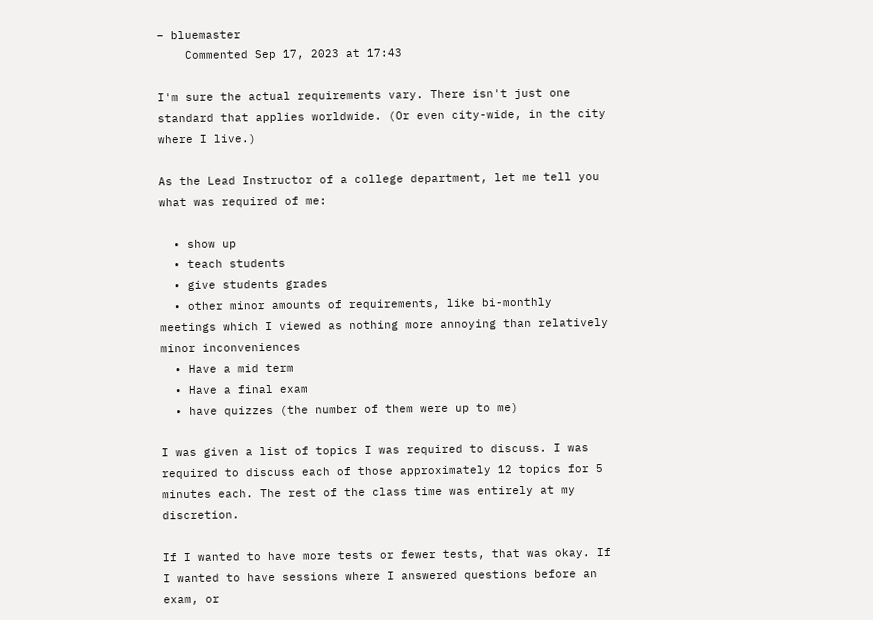– bluemaster
    Commented Sep 17, 2023 at 17:43

I'm sure the actual requirements vary. There isn't just one standard that applies worldwide. (Or even city-wide, in the city where I live.)

As the Lead Instructor of a college department, let me tell you what was required of me:

  • show up
  • teach students
  • give students grades
  • other minor amounts of requirements, like bi-monthly meetings which I viewed as nothing more annoying than relatively minor inconveniences
  • Have a mid term
  • Have a final exam
  • have quizzes (the number of them were up to me)

I was given a list of topics I was required to discuss. I was required to discuss each of those approximately 12 topics for 5 minutes each. The rest of the class time was entirely at my discretion.

If I wanted to have more tests or fewer tests, that was okay. If I wanted to have sessions where I answered questions before an exam, or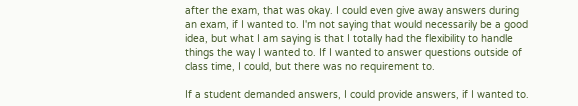after the exam, that was okay. I could even give away answers during an exam, if I wanted to. I'm not saying that would necessarily be a good idea, but what I am saying is that I totally had the flexibility to handle things the way I wanted to. If I wanted to answer questions outside of class time, I could, but there was no requirement to.

If a student demanded answers, I could provide answers, if I wanted to.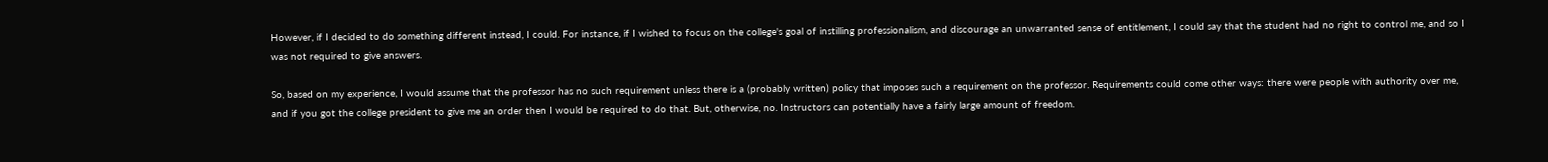However, if I decided to do something different instead, I could. For instance, if I wished to focus on the college's goal of instilling professionalism, and discourage an unwarranted sense of entitlement, I could say that the student had no right to control me, and so I was not required to give answers.

So, based on my experience, I would assume that the professor has no such requirement unless there is a (probably written) policy that imposes such a requirement on the professor. Requirements could come other ways: there were people with authority over me, and if you got the college president to give me an order then I would be required to do that. But, otherwise, no. Instructors can potentially have a fairly large amount of freedom.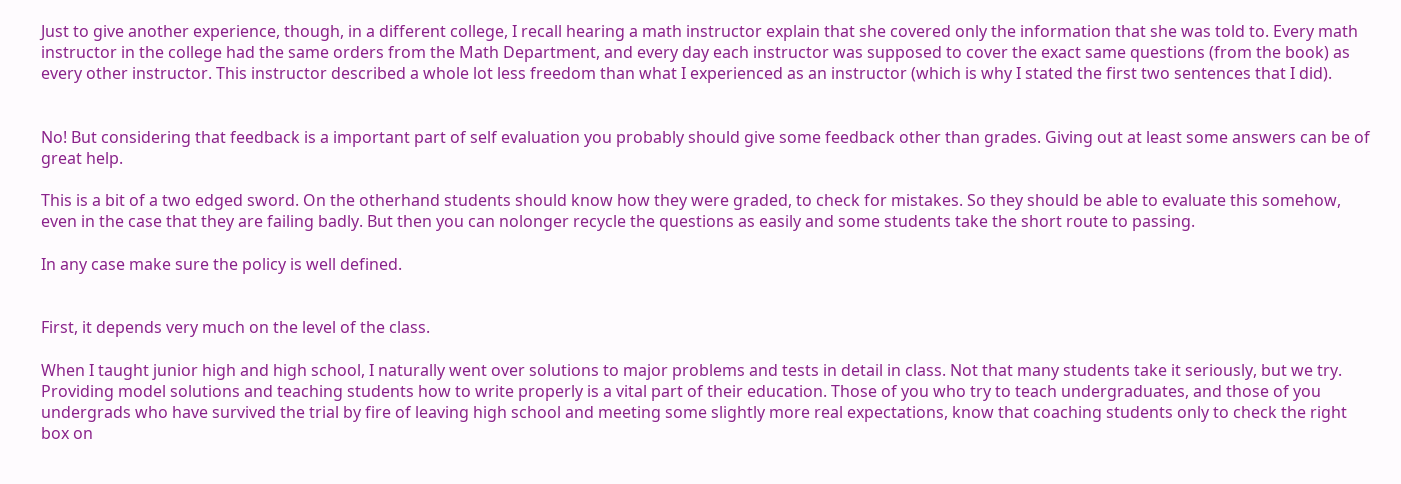Just to give another experience, though, in a different college, I recall hearing a math instructor explain that she covered only the information that she was told to. Every math instructor in the college had the same orders from the Math Department, and every day each instructor was supposed to cover the exact same questions (from the book) as every other instructor. This instructor described a whole lot less freedom than what I experienced as an instructor (which is why I stated the first two sentences that I did).


No! But considering that feedback is a important part of self evaluation you probably should give some feedback other than grades. Giving out at least some answers can be of great help.

This is a bit of a two edged sword. On the otherhand students should know how they were graded, to check for mistakes. So they should be able to evaluate this somehow, even in the case that they are failing badly. But then you can nolonger recycle the questions as easily and some students take the short route to passing.

In any case make sure the policy is well defined.


First, it depends very much on the level of the class.

When I taught junior high and high school, I naturally went over solutions to major problems and tests in detail in class. Not that many students take it seriously, but we try. Providing model solutions and teaching students how to write properly is a vital part of their education. Those of you who try to teach undergraduates, and those of you undergrads who have survived the trial by fire of leaving high school and meeting some slightly more real expectations, know that coaching students only to check the right box on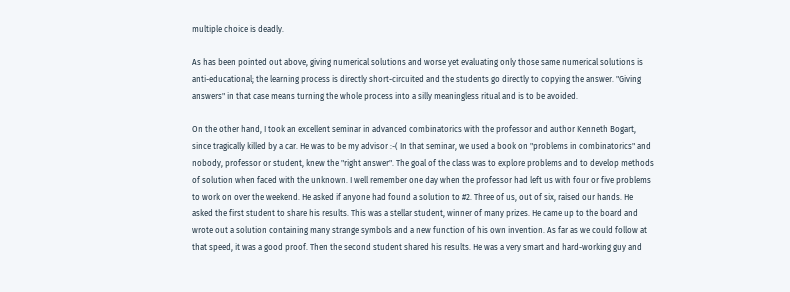multiple choice is deadly.

As has been pointed out above, giving numerical solutions and worse yet evaluating only those same numerical solutions is anti-educational; the learning process is directly short-circuited and the students go directly to copying the answer. "Giving answers" in that case means turning the whole process into a silly meaningless ritual and is to be avoided.

On the other hand, I took an excellent seminar in advanced combinatorics with the professor and author Kenneth Bogart, since tragically killed by a car. He was to be my advisor :-( In that seminar, we used a book on "problems in combinatorics" and nobody, professor or student, knew the "right answer". The goal of the class was to explore problems and to develop methods of solution when faced with the unknown. I well remember one day when the professor had left us with four or five problems to work on over the weekend. He asked if anyone had found a solution to #2. Three of us, out of six, raised our hands. He asked the first student to share his results. This was a stellar student, winner of many prizes. He came up to the board and wrote out a solution containing many strange symbols and a new function of his own invention. As far as we could follow at that speed, it was a good proof. Then the second student shared his results. He was a very smart and hard-working guy and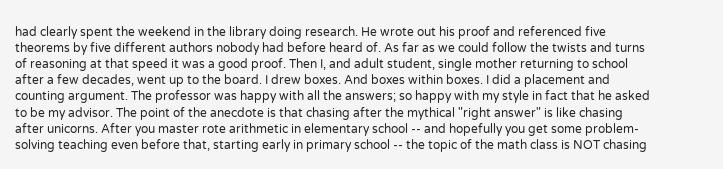had clearly spent the weekend in the library doing research. He wrote out his proof and referenced five theorems by five different authors nobody had before heard of. As far as we could follow the twists and turns of reasoning at that speed it was a good proof. Then I, and adult student, single mother returning to school after a few decades, went up to the board. I drew boxes. And boxes within boxes. I did a placement and counting argument. The professor was happy with all the answers; so happy with my style in fact that he asked to be my advisor. The point of the anecdote is that chasing after the mythical "right answer" is like chasing after unicorns. After you master rote arithmetic in elementary school -- and hopefully you get some problem-solving teaching even before that, starting early in primary school -- the topic of the math class is NOT chasing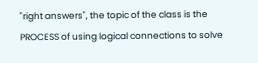"right answers", the topic of the class is the PROCESS of using logical connections to solve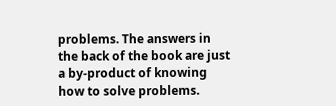problems. The answers in the back of the book are just a by-product of knowing how to solve problems.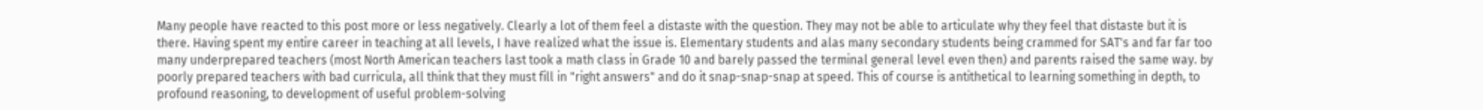Many people have reacted to this post more or less negatively. Clearly a lot of them feel a distaste with the question. They may not be able to articulate why they feel that distaste but it is there. Having spent my entire career in teaching at all levels, I have realized what the issue is. Elementary students and alas many secondary students being crammed for SAT's and far far too many underprepared teachers (most North American teachers last took a math class in Grade 10 and barely passed the terminal general level even then) and parents raised the same way. by poorly prepared teachers with bad curricula, all think that they must fill in "right answers" and do it snap-snap-snap at speed. This of course is antithetical to learning something in depth, to profound reasoning, to development of useful problem-solving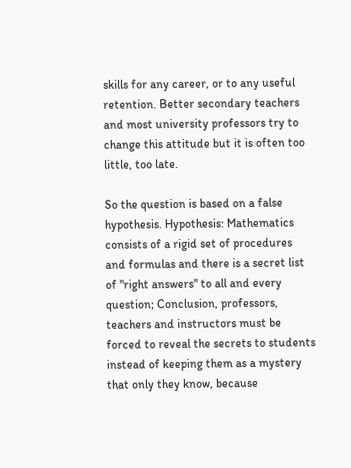skills for any career, or to any useful retention. Better secondary teachers and most university professors try to change this attitude but it is often too little, too late.

So the question is based on a false hypothesis. Hypothesis: Mathematics consists of a rigid set of procedures and formulas and there is a secret list of "right answers" to all and every question; Conclusion, professors, teachers and instructors must be forced to reveal the secrets to students instead of keeping them as a mystery that only they know, because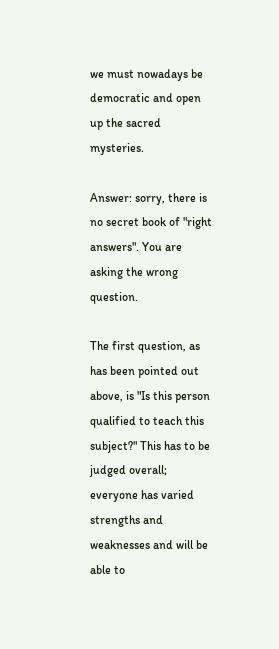we must nowadays be democratic and open up the sacred mysteries.

Answer: sorry, there is no secret book of "right answers". You are asking the wrong question.

The first question, as has been pointed out above, is "Is this person qualified to teach this subject?" This has to be judged overall; everyone has varied strengths and weaknesses and will be able to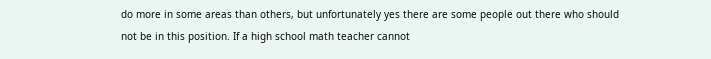do more in some areas than others, but unfortunately yes there are some people out there who should not be in this position. If a high school math teacher cannot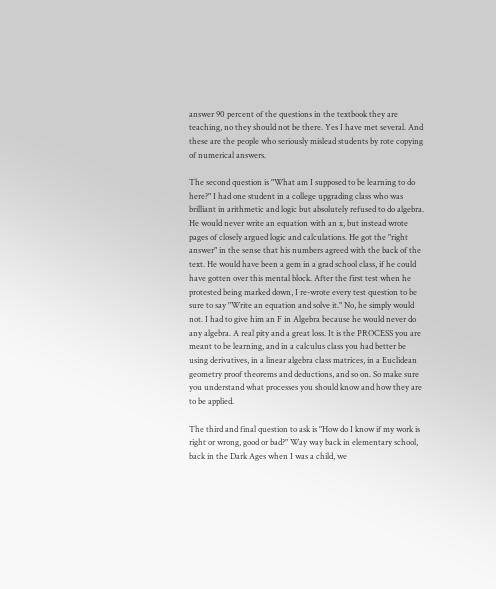answer 90 percent of the questions in the textbook they are teaching, no they should not be there. Yes I have met several. And these are the people who seriously mislead students by rote copying of numerical answers.

The second question is "What am I supposed to be learning to do here?" I had one student in a college upgrading class who was brilliant in arithmetic and logic but absolutely refused to do algebra. He would never write an equation with an x, but instead wrote pages of closely argued logic and calculations. He got the "right answer" in the sense that his numbers agreed with the back of the text. He would have been a gem in a grad school class, if he could have gotten over this mental block. After the first test when he protested being marked down, I re-wrote every test question to be sure to say "Write an equation and solve it." No, he simply would not. I had to give him an F in Algebra because he would never do any algebra. A real pity and a great loss. It is the PROCESS you are meant to be learning, and in a calculus class you had better be using derivatives, in a linear algebra class matrices, in a Euclidean geometry proof theorems and deductions, and so on. So make sure you understand what processes you should know and how they are to be applied.

The third and final question to ask is "How do I know if my work is right or wrong, good or bad?" Way way back in elementary school, back in the Dark Ages when I was a child, we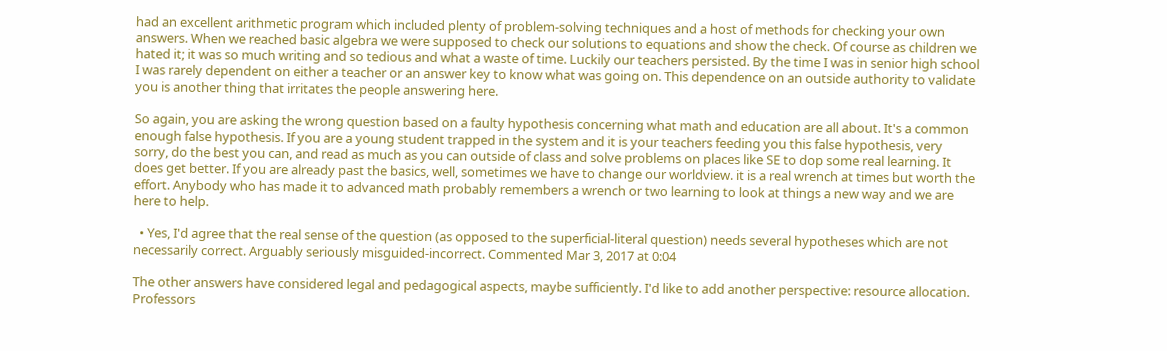had an excellent arithmetic program which included plenty of problem-solving techniques and a host of methods for checking your own answers. When we reached basic algebra we were supposed to check our solutions to equations and show the check. Of course as children we hated it; it was so much writing and so tedious and what a waste of time. Luckily our teachers persisted. By the time I was in senior high school I was rarely dependent on either a teacher or an answer key to know what was going on. This dependence on an outside authority to validate you is another thing that irritates the people answering here.

So again, you are asking the wrong question based on a faulty hypothesis concerning what math and education are all about. It's a common enough false hypothesis. If you are a young student trapped in the system and it is your teachers feeding you this false hypothesis, very sorry, do the best you can, and read as much as you can outside of class and solve problems on places like SE to dop some real learning. It does get better. If you are already past the basics, well, sometimes we have to change our worldview. it is a real wrench at times but worth the effort. Anybody who has made it to advanced math probably remembers a wrench or two learning to look at things a new way and we are here to help.

  • Yes, I'd agree that the real sense of the question (as opposed to the superficial-literal question) needs several hypotheses which are not necessarily correct. Arguably seriously misguided-incorrect. Commented Mar 3, 2017 at 0:04

The other answers have considered legal and pedagogical aspects, maybe sufficiently. I'd like to add another perspective: resource allocation. Professors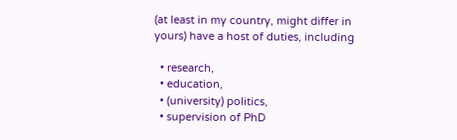(at least in my country, might differ in yours) have a host of duties, including

  • research,
  • education,
  • (university) politics,
  • supervision of PhD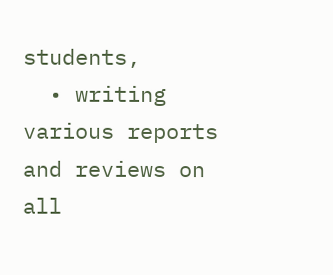students,
  • writing various reports and reviews on all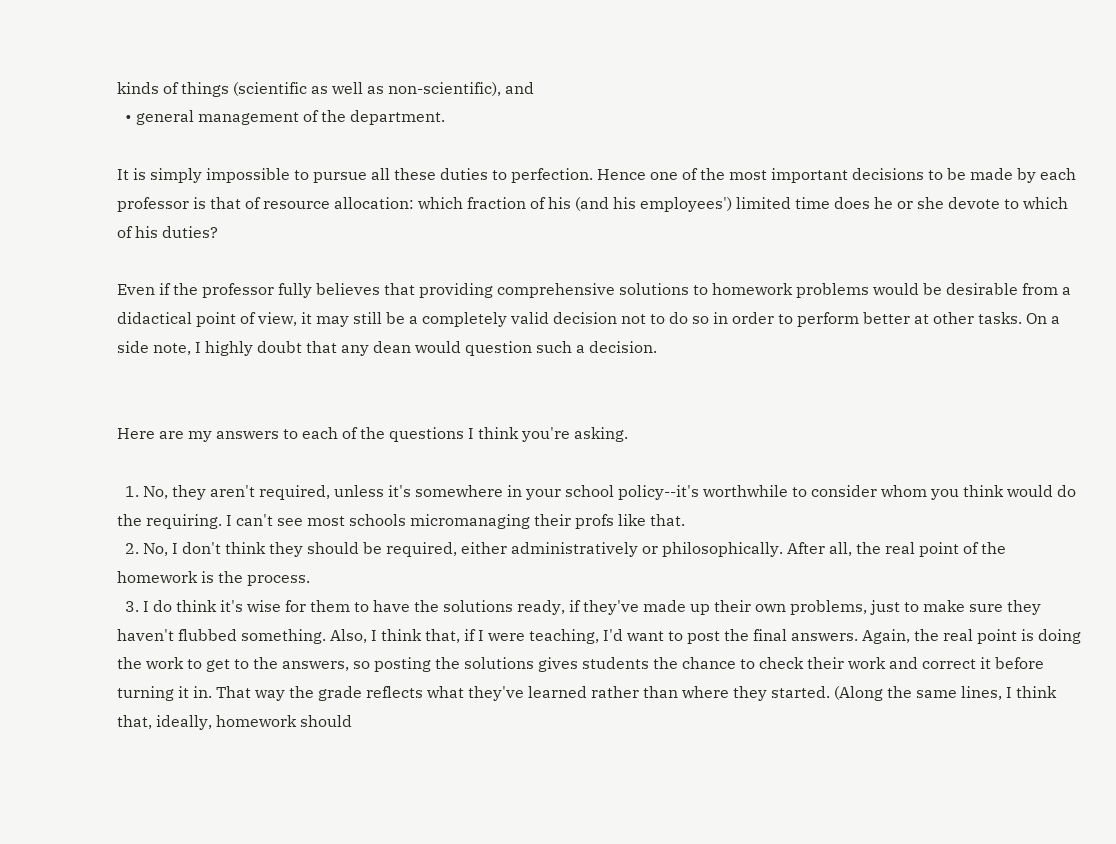kinds of things (scientific as well as non-scientific), and
  • general management of the department.

It is simply impossible to pursue all these duties to perfection. Hence one of the most important decisions to be made by each professor is that of resource allocation: which fraction of his (and his employees') limited time does he or she devote to which of his duties?

Even if the professor fully believes that providing comprehensive solutions to homework problems would be desirable from a didactical point of view, it may still be a completely valid decision not to do so in order to perform better at other tasks. On a side note, I highly doubt that any dean would question such a decision.


Here are my answers to each of the questions I think you're asking.

  1. No, they aren't required, unless it's somewhere in your school policy--it's worthwhile to consider whom you think would do the requiring. I can't see most schools micromanaging their profs like that.
  2. No, I don't think they should be required, either administratively or philosophically. After all, the real point of the homework is the process.
  3. I do think it's wise for them to have the solutions ready, if they've made up their own problems, just to make sure they haven't flubbed something. Also, I think that, if I were teaching, I'd want to post the final answers. Again, the real point is doing the work to get to the answers, so posting the solutions gives students the chance to check their work and correct it before turning it in. That way the grade reflects what they've learned rather than where they started. (Along the same lines, I think that, ideally, homework should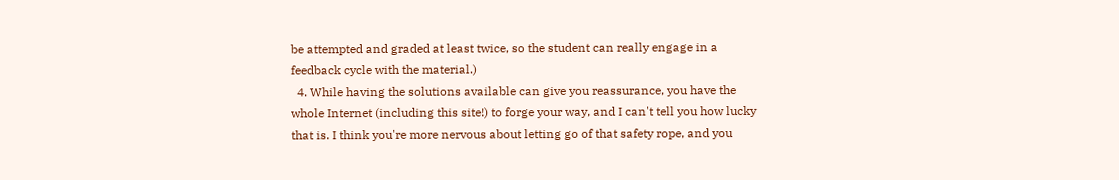be attempted and graded at least twice, so the student can really engage in a feedback cycle with the material.)
  4. While having the solutions available can give you reassurance, you have the whole Internet (including this site!) to forge your way, and I can't tell you how lucky that is. I think you're more nervous about letting go of that safety rope, and you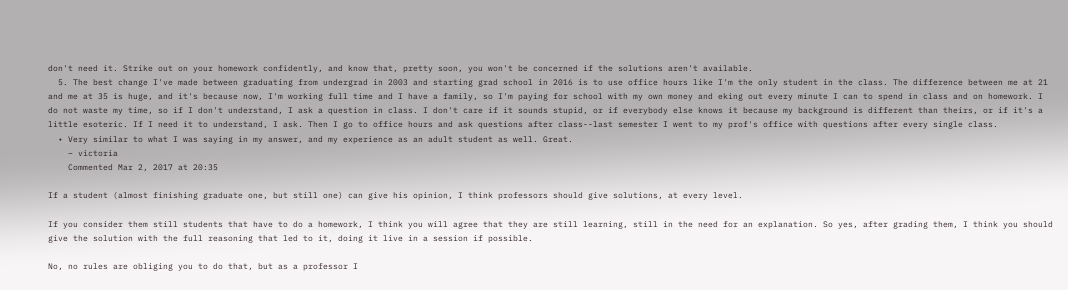don't need it. Strike out on your homework confidently, and know that, pretty soon, you won't be concerned if the solutions aren't available.
  5. The best change I've made between graduating from undergrad in 2003 and starting grad school in 2016 is to use office hours like I'm the only student in the class. The difference between me at 21 and me at 35 is huge, and it's because now, I'm working full time and I have a family, so I'm paying for school with my own money and eking out every minute I can to spend in class and on homework. I do not waste my time, so if I don't understand, I ask a question in class. I don't care if it sounds stupid, or if everybody else knows it because my background is different than theirs, or if it's a little esoteric. If I need it to understand, I ask. Then I go to office hours and ask questions after class--last semester I went to my prof's office with questions after every single class.
  • Very similar to what I was saying in my answer, and my experience as an adult student as well. Great.
    – victoria
    Commented Mar 2, 2017 at 20:35

If a student (almost finishing graduate one, but still one) can give his opinion, I think professors should give solutions, at every level.

If you consider them still students that have to do a homework, I think you will agree that they are still learning, still in the need for an explanation. So yes, after grading them, I think you should give the solution with the full reasoning that led to it, doing it live in a session if possible.

No, no rules are obliging you to do that, but as a professor I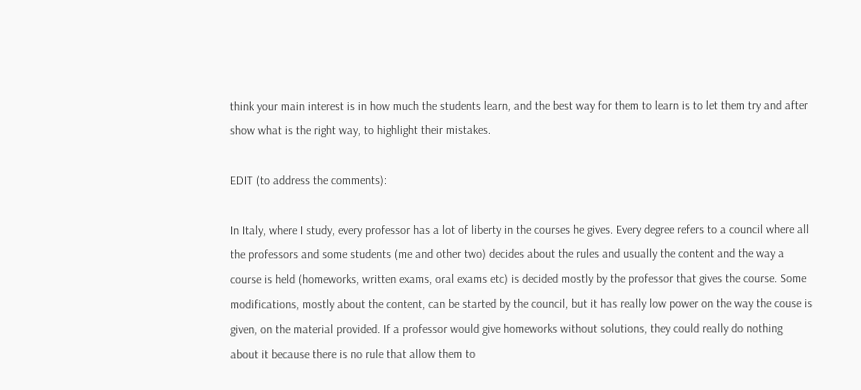think your main interest is in how much the students learn, and the best way for them to learn is to let them try and after show what is the right way, to highlight their mistakes.

EDIT (to address the comments):

In Italy, where I study, every professor has a lot of liberty in the courses he gives. Every degree refers to a council where all the professors and some students (me and other two) decides about the rules and usually the content and the way a course is held (homeworks, written exams, oral exams etc) is decided mostly by the professor that gives the course. Some modifications, mostly about the content, can be started by the council, but it has really low power on the way the couse is given, on the material provided. If a professor would give homeworks without solutions, they could really do nothing about it because there is no rule that allow them to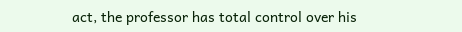act, the professor has total control over his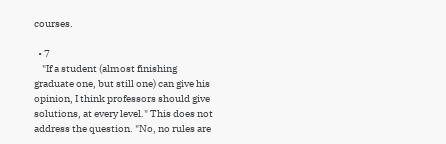courses.

  • 7
    "If a student (almost finishing graduate one, but still one) can give his opinion, I think professors should give solutions, at every level." This does not address the question. "No, no rules are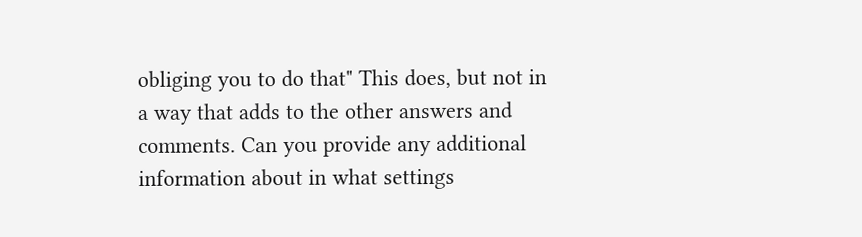obliging you to do that" This does, but not in a way that adds to the other answers and comments. Can you provide any additional information about in what settings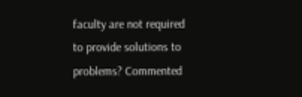faculty are not required to provide solutions to problems? Commented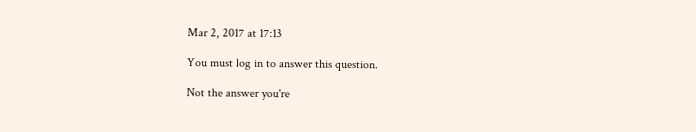Mar 2, 2017 at 17:13

You must log in to answer this question.

Not the answer you're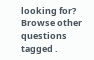looking for? Browse other questions tagged .